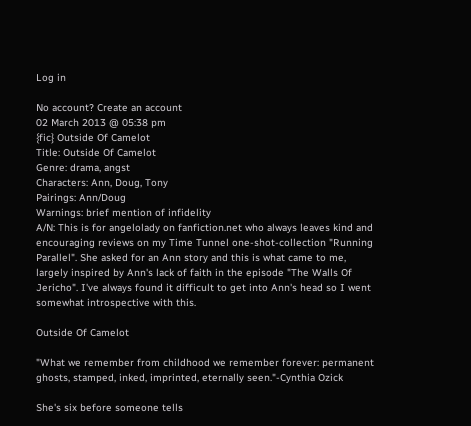Log in

No account? Create an account
02 March 2013 @ 05:38 pm
{fic} Outside Of Camelot
Title: Outside Of Camelot
Genre: drama, angst
Characters: Ann, Doug, Tony
Pairings: Ann/Doug
Warnings: brief mention of infidelity
A/N: This is for angelolady on fanfiction.net who always leaves kind and encouraging reviews on my Time Tunnel one-shot-collection "Running Parallel". She asked for an Ann story and this is what came to me, largely inspired by Ann's lack of faith in the episode "The Walls Of Jericho". I've always found it difficult to get into Ann's head so I went somewhat introspective with this.

Outside Of Camelot

"What we remember from childhood we remember forever: permanent ghosts, stamped, inked, imprinted, eternally seen."-Cynthia Ozick

She's six before someone tells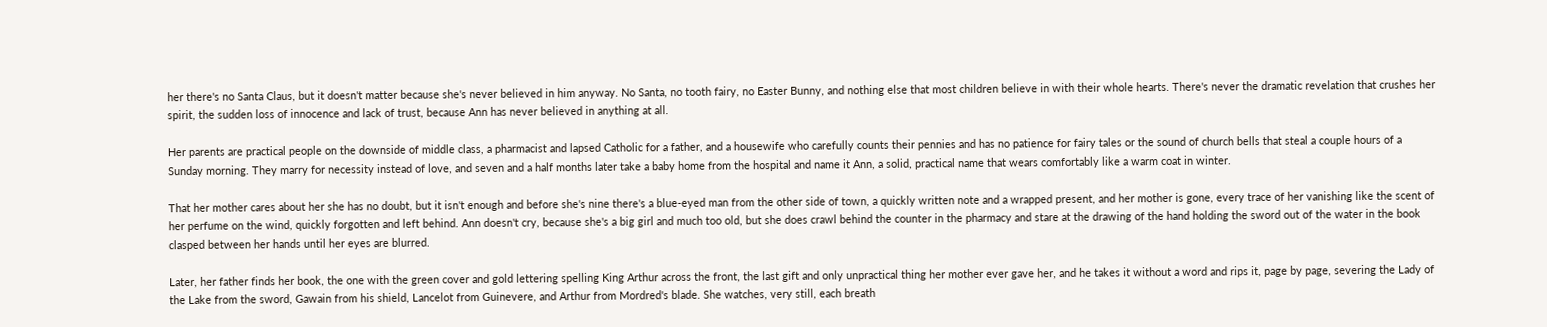her there's no Santa Claus, but it doesn't matter because she's never believed in him anyway. No Santa, no tooth fairy, no Easter Bunny, and nothing else that most children believe in with their whole hearts. There's never the dramatic revelation that crushes her spirit, the sudden loss of innocence and lack of trust, because Ann has never believed in anything at all.

Her parents are practical people on the downside of middle class, a pharmacist and lapsed Catholic for a father, and a housewife who carefully counts their pennies and has no patience for fairy tales or the sound of church bells that steal a couple hours of a Sunday morning. They marry for necessity instead of love, and seven and a half months later take a baby home from the hospital and name it Ann, a solid, practical name that wears comfortably like a warm coat in winter.

That her mother cares about her she has no doubt, but it isn't enough and before she's nine there's a blue-eyed man from the other side of town, a quickly written note and a wrapped present, and her mother is gone, every trace of her vanishing like the scent of her perfume on the wind, quickly forgotten and left behind. Ann doesn't cry, because she's a big girl and much too old, but she does crawl behind the counter in the pharmacy and stare at the drawing of the hand holding the sword out of the water in the book clasped between her hands until her eyes are blurred.

Later, her father finds her book, the one with the green cover and gold lettering spelling King Arthur across the front, the last gift and only unpractical thing her mother ever gave her, and he takes it without a word and rips it, page by page, severing the Lady of the Lake from the sword, Gawain from his shield, Lancelot from Guinevere, and Arthur from Mordred's blade. She watches, very still, each breath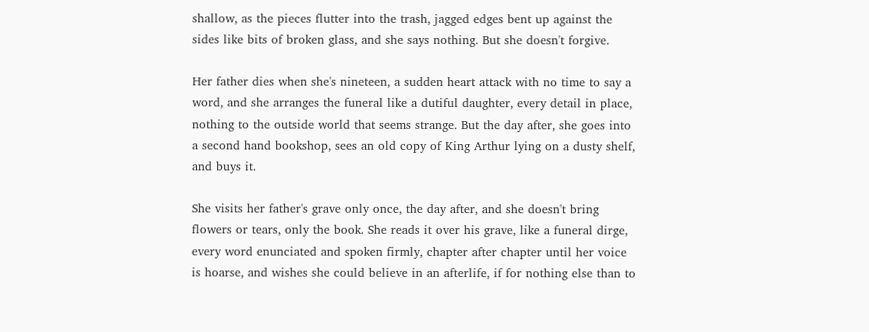shallow, as the pieces flutter into the trash, jagged edges bent up against the sides like bits of broken glass, and she says nothing. But she doesn't forgive.

Her father dies when she's nineteen, a sudden heart attack with no time to say a word, and she arranges the funeral like a dutiful daughter, every detail in place, nothing to the outside world that seems strange. But the day after, she goes into a second hand bookshop, sees an old copy of King Arthur lying on a dusty shelf, and buys it.

She visits her father's grave only once, the day after, and she doesn't bring flowers or tears, only the book. She reads it over his grave, like a funeral dirge, every word enunciated and spoken firmly, chapter after chapter until her voice is hoarse, and wishes she could believe in an afterlife, if for nothing else than to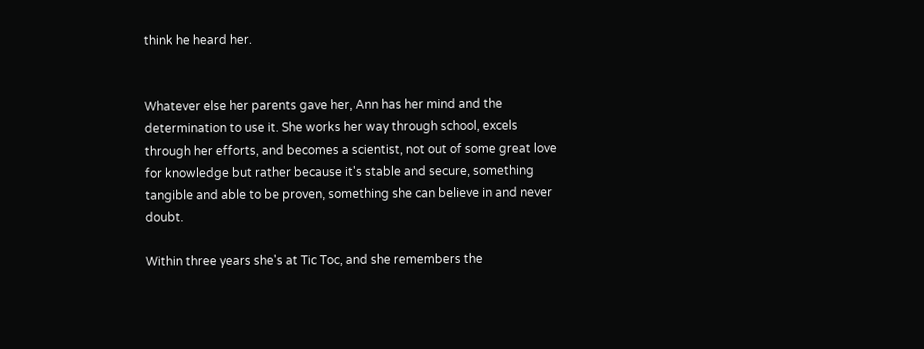think he heard her.


Whatever else her parents gave her, Ann has her mind and the determination to use it. She works her way through school, excels through her efforts, and becomes a scientist, not out of some great love for knowledge but rather because it's stable and secure, something tangible and able to be proven, something she can believe in and never doubt.

Within three years she's at Tic Toc, and she remembers the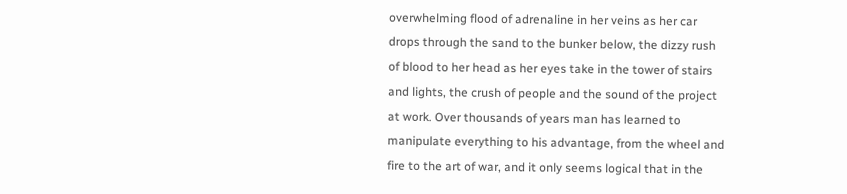overwhelming flood of adrenaline in her veins as her car drops through the sand to the bunker below, the dizzy rush of blood to her head as her eyes take in the tower of stairs and lights, the crush of people and the sound of the project at work. Over thousands of years man has learned to manipulate everything to his advantage, from the wheel and fire to the art of war, and it only seems logical that in the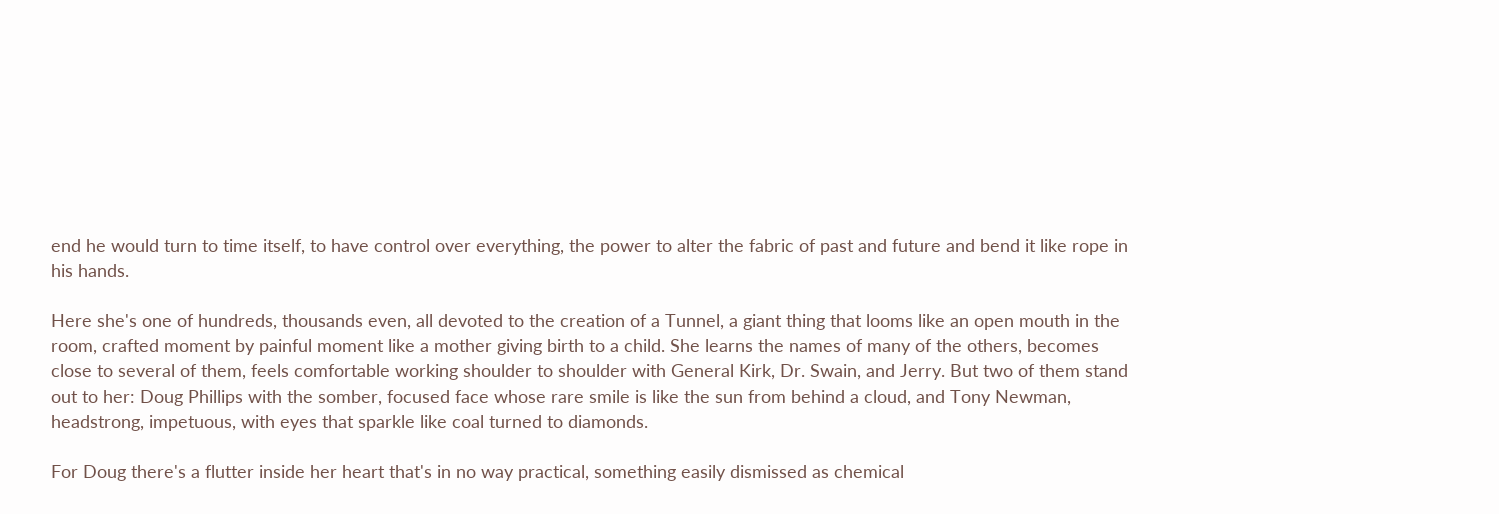end he would turn to time itself, to have control over everything, the power to alter the fabric of past and future and bend it like rope in his hands.

Here she's one of hundreds, thousands even, all devoted to the creation of a Tunnel, a giant thing that looms like an open mouth in the room, crafted moment by painful moment like a mother giving birth to a child. She learns the names of many of the others, becomes close to several of them, feels comfortable working shoulder to shoulder with General Kirk, Dr. Swain, and Jerry. But two of them stand out to her: Doug Phillips with the somber, focused face whose rare smile is like the sun from behind a cloud, and Tony Newman, headstrong, impetuous, with eyes that sparkle like coal turned to diamonds.

For Doug there's a flutter inside her heart that's in no way practical, something easily dismissed as chemical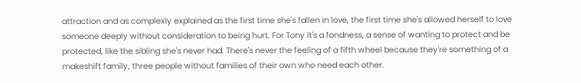attraction and as complexly explained as the first time she's fallen in love, the first time she's allowed herself to love someone deeply without consideration to being hurt. For Tony it's a fondness, a sense of wanting to protect and be protected, like the sibling she's never had. There's never the feeling of a fifth wheel because they're something of a makeshift family, three people without families of their own who need each other.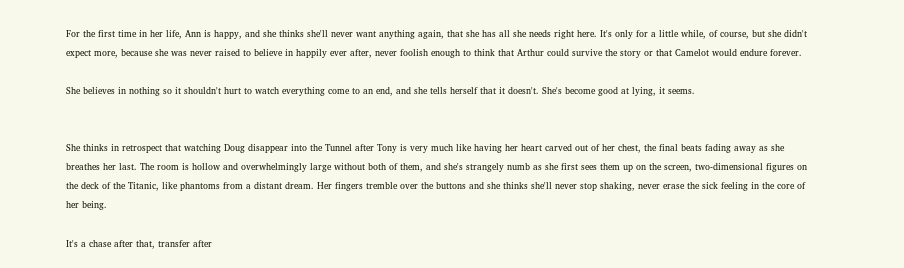For the first time in her life, Ann is happy, and she thinks she'll never want anything again, that she has all she needs right here. It's only for a little while, of course, but she didn't expect more, because she was never raised to believe in happily ever after, never foolish enough to think that Arthur could survive the story or that Camelot would endure forever.

She believes in nothing so it shouldn't hurt to watch everything come to an end, and she tells herself that it doesn't. She's become good at lying, it seems.


She thinks in retrospect that watching Doug disappear into the Tunnel after Tony is very much like having her heart carved out of her chest, the final beats fading away as she breathes her last. The room is hollow and overwhelmingly large without both of them, and she's strangely numb as she first sees them up on the screen, two-dimensional figures on the deck of the Titanic, like phantoms from a distant dream. Her fingers tremble over the buttons and she thinks she'll never stop shaking, never erase the sick feeling in the core of her being.

It's a chase after that, transfer after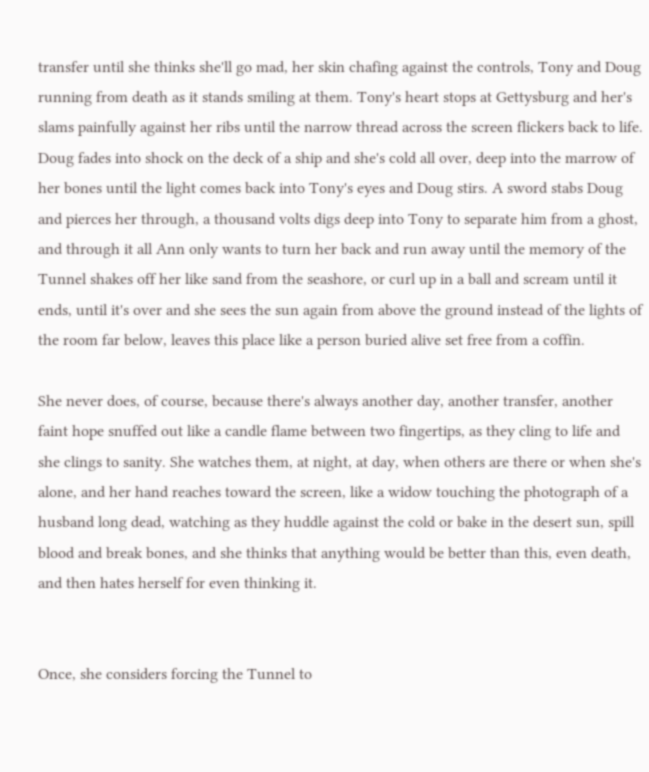transfer until she thinks she'll go mad, her skin chafing against the controls, Tony and Doug running from death as it stands smiling at them. Tony's heart stops at Gettysburg and her's slams painfully against her ribs until the narrow thread across the screen flickers back to life. Doug fades into shock on the deck of a ship and she's cold all over, deep into the marrow of her bones until the light comes back into Tony's eyes and Doug stirs. A sword stabs Doug and pierces her through, a thousand volts digs deep into Tony to separate him from a ghost, and through it all Ann only wants to turn her back and run away until the memory of the Tunnel shakes off her like sand from the seashore, or curl up in a ball and scream until it ends, until it's over and she sees the sun again from above the ground instead of the lights of the room far below, leaves this place like a person buried alive set free from a coffin.

She never does, of course, because there's always another day, another transfer, another faint hope snuffed out like a candle flame between two fingertips, as they cling to life and she clings to sanity. She watches them, at night, at day, when others are there or when she's alone, and her hand reaches toward the screen, like a widow touching the photograph of a husband long dead, watching as they huddle against the cold or bake in the desert sun, spill blood and break bones, and she thinks that anything would be better than this, even death, and then hates herself for even thinking it.


Once, she considers forcing the Tunnel to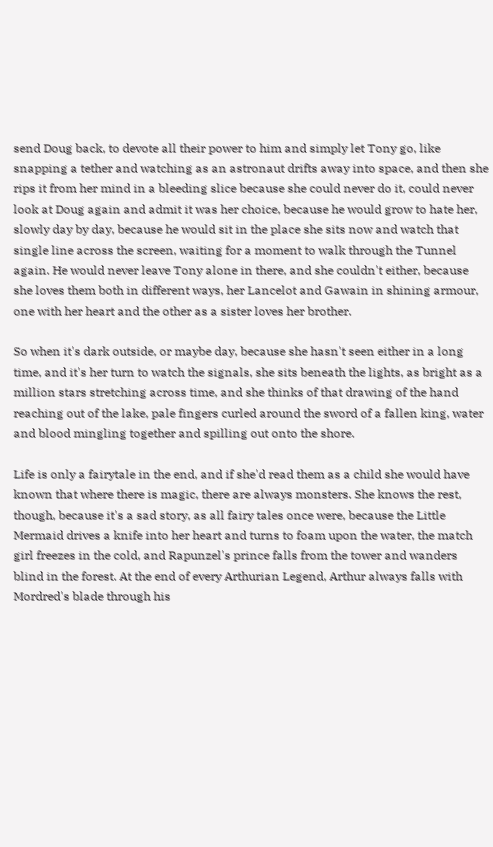send Doug back, to devote all their power to him and simply let Tony go, like snapping a tether and watching as an astronaut drifts away into space, and then she rips it from her mind in a bleeding slice because she could never do it, could never look at Doug again and admit it was her choice, because he would grow to hate her, slowly day by day, because he would sit in the place she sits now and watch that single line across the screen, waiting for a moment to walk through the Tunnel again. He would never leave Tony alone in there, and she couldn't either, because she loves them both in different ways, her Lancelot and Gawain in shining armour, one with her heart and the other as a sister loves her brother.

So when it's dark outside, or maybe day, because she hasn't seen either in a long time, and it's her turn to watch the signals, she sits beneath the lights, as bright as a million stars stretching across time, and she thinks of that drawing of the hand reaching out of the lake, pale fingers curled around the sword of a fallen king, water and blood mingling together and spilling out onto the shore.

Life is only a fairytale in the end, and if she'd read them as a child she would have known that where there is magic, there are always monsters. She knows the rest, though, because it's a sad story, as all fairy tales once were, because the Little Mermaid drives a knife into her heart and turns to foam upon the water, the match girl freezes in the cold, and Rapunzel's prince falls from the tower and wanders blind in the forest. At the end of every Arthurian Legend, Arthur always falls with Mordred's blade through his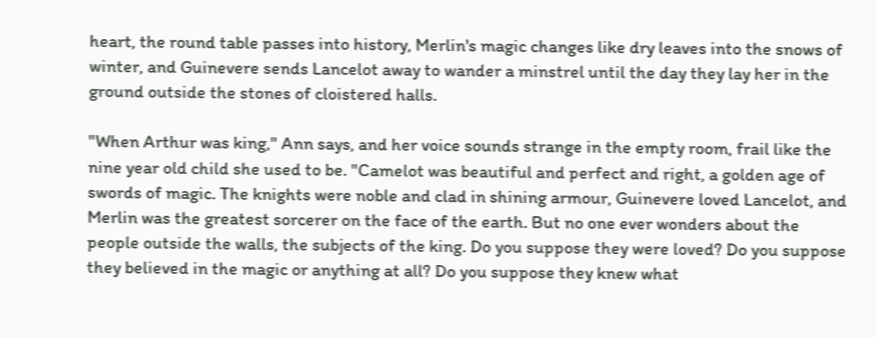heart, the round table passes into history, Merlin's magic changes like dry leaves into the snows of winter, and Guinevere sends Lancelot away to wander a minstrel until the day they lay her in the ground outside the stones of cloistered halls.

"When Arthur was king," Ann says, and her voice sounds strange in the empty room, frail like the nine year old child she used to be. "Camelot was beautiful and perfect and right, a golden age of swords of magic. The knights were noble and clad in shining armour, Guinevere loved Lancelot, and Merlin was the greatest sorcerer on the face of the earth. But no one ever wonders about the people outside the walls, the subjects of the king. Do you suppose they were loved? Do you suppose they believed in the magic or anything at all? Do you suppose they knew what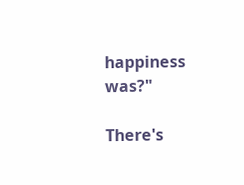happiness was?"

There's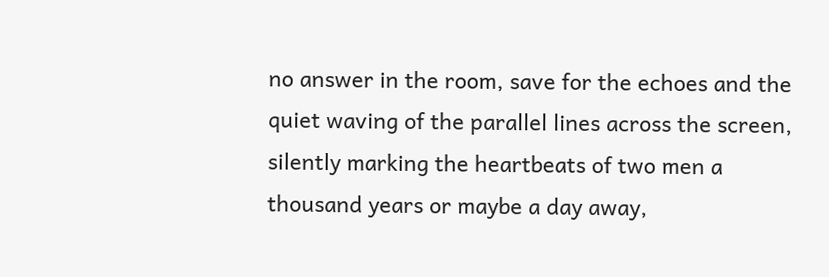no answer in the room, save for the echoes and the quiet waving of the parallel lines across the screen, silently marking the heartbeats of two men a thousand years or maybe a day away,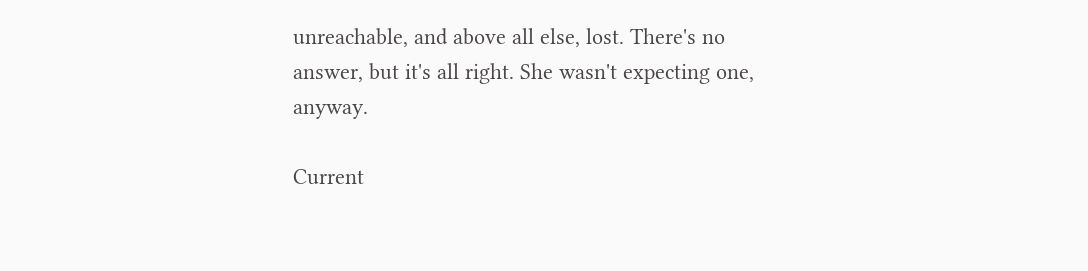unreachable, and above all else, lost. There's no answer, but it's all right. She wasn't expecting one, anyway.

Current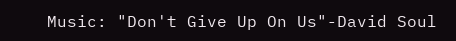Music: "Don't Give Up On Us"-David Soul